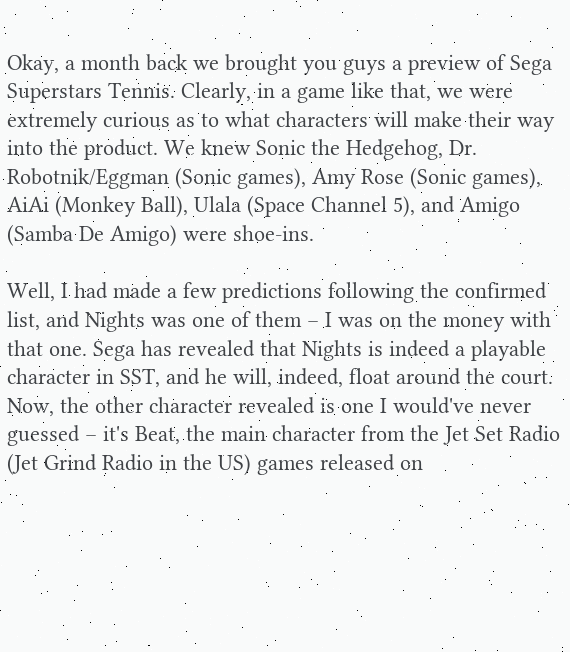Okay, a month back we brought you guys a preview of Sega Superstars Tennis. Clearly, in a game like that, we were extremely curious as to what characters will make their way into the product. We knew Sonic the Hedgehog, Dr. Robotnik/Eggman (Sonic games), Amy Rose (Sonic games), AiAi (Monkey Ball), Ulala (Space Channel 5), and Amigo (Samba De Amigo) were shoe-ins.

Well, I had made a few predictions following the confirmed list, and Nights was one of them – I was on the money with that one. Sega has revealed that Nights is indeed a playable character in SST, and he will, indeed, float around the court. Now, the other character revealed is one I would've never guessed – it's Beat, the main character from the Jet Set Radio (Jet Grind Radio in the US) games released on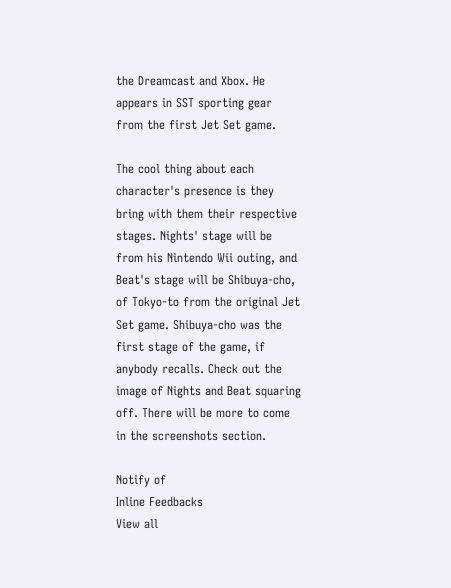the Dreamcast and Xbox. He appears in SST sporting gear from the first Jet Set game.

The cool thing about each character's presence is they bring with them their respective stages. Nights' stage will be from his Nintendo Wii outing, and Beat's stage will be Shibuya-cho, of Tokyo-to from the original Jet Set game. Shibuya-cho was the first stage of the game, if anybody recalls. Check out the image of Nights and Beat squaring off. There will be more to come in the screenshots section.

Notify of
Inline Feedbacks
View all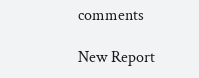comments

New Report